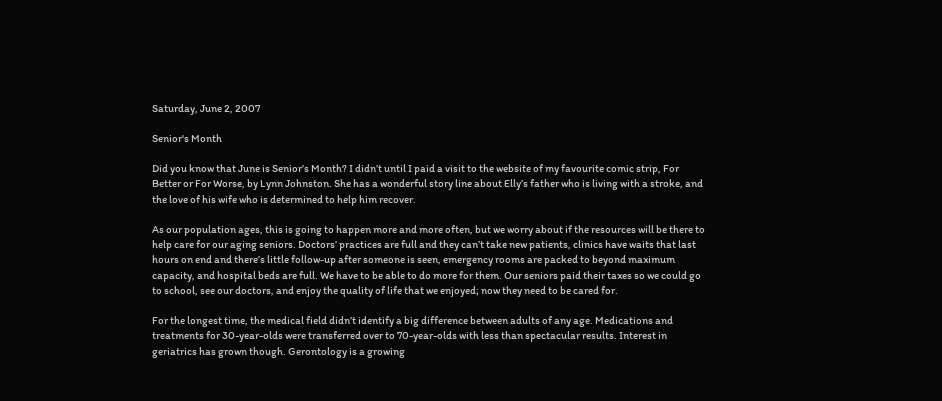Saturday, June 2, 2007

Senior's Month

Did you know that June is Senior’s Month? I didn’t until I paid a visit to the website of my favourite comic strip, For Better or For Worse, by Lynn Johnston. She has a wonderful story line about Elly’s father who is living with a stroke, and the love of his wife who is determined to help him recover.

As our population ages, this is going to happen more and more often, but we worry about if the resources will be there to help care for our aging seniors. Doctors’ practices are full and they can’t take new patients, clinics have waits that last hours on end and there’s little follow-up after someone is seen, emergency rooms are packed to beyond maximum capacity, and hospital beds are full. We have to be able to do more for them. Our seniors paid their taxes so we could go to school, see our doctors, and enjoy the quality of life that we enjoyed; now they need to be cared for.

For the longest time, the medical field didn’t identify a big difference between adults of any age. Medications and treatments for 30-year-olds were transferred over to 70-year-olds with less than spectacular results. Interest in geriatrics has grown though. Gerontology is a growing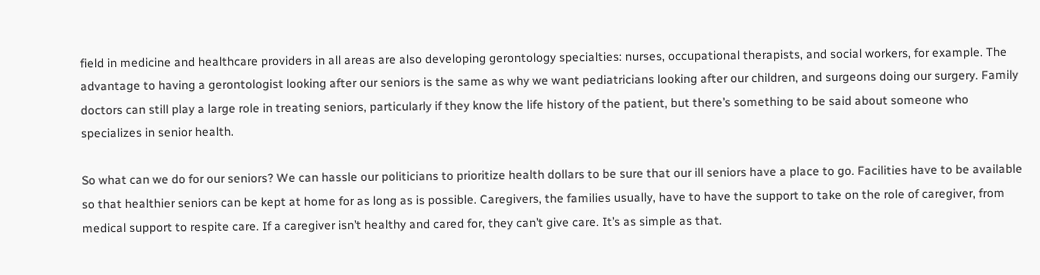field in medicine and healthcare providers in all areas are also developing gerontology specialties: nurses, occupational therapists, and social workers, for example. The advantage to having a gerontologist looking after our seniors is the same as why we want pediatricians looking after our children, and surgeons doing our surgery. Family doctors can still play a large role in treating seniors, particularly if they know the life history of the patient, but there’s something to be said about someone who specializes in senior health.

So what can we do for our seniors? We can hassle our politicians to prioritize health dollars to be sure that our ill seniors have a place to go. Facilities have to be available so that healthier seniors can be kept at home for as long as is possible. Caregivers, the families usually, have to have the support to take on the role of caregiver, from medical support to respite care. If a caregiver isn’t healthy and cared for, they can’t give care. It’s as simple as that.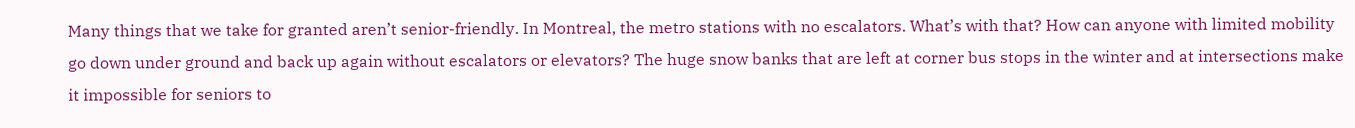Many things that we take for granted aren’t senior-friendly. In Montreal, the metro stations with no escalators. What’s with that? How can anyone with limited mobility go down under ground and back up again without escalators or elevators? The huge snow banks that are left at corner bus stops in the winter and at intersections make it impossible for seniors to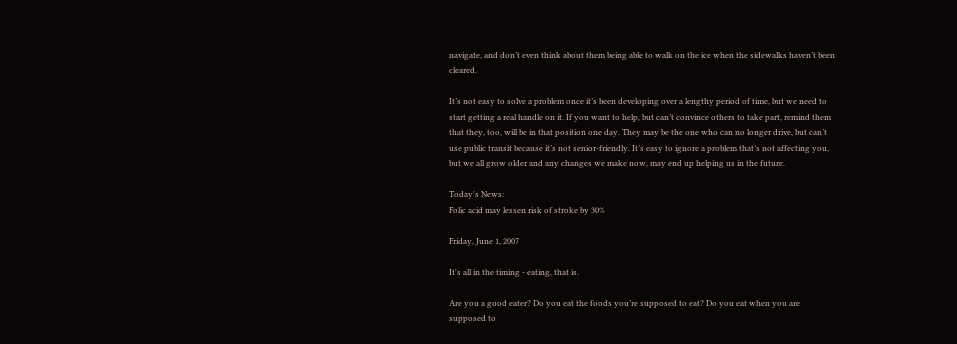navigate, and don’t even think about them being able to walk on the ice when the sidewalks haven’t been cleared.

It’s not easy to solve a problem once it’s been developing over a lengthy period of time, but we need to start getting a real handle on it. If you want to help, but can’t convince others to take part, remind them that they, too, will be in that position one day. They may be the one who can no longer drive, but can’t use public transit because it’s not senior-friendly. It’s easy to ignore a problem that’s not affecting you, but we all grow older and any changes we make now, may end up helping us in the future.

Today's News:
Folic acid may lessen risk of stroke by 30%

Friday, June 1, 2007

It's all in the timing - eating, that is.

Are you a good eater? Do you eat the foods you’re supposed to eat? Do you eat when you are supposed to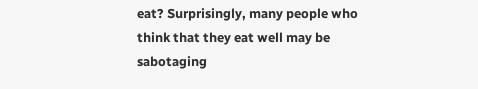eat? Surprisingly, many people who think that they eat well may be sabotaging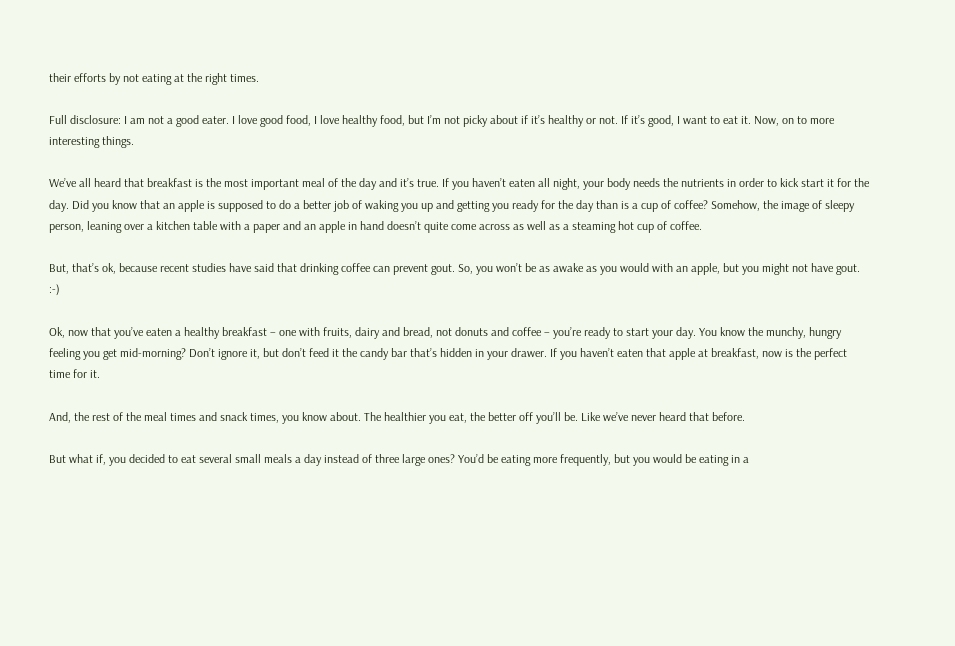their efforts by not eating at the right times.

Full disclosure: I am not a good eater. I love good food, I love healthy food, but I’m not picky about if it’s healthy or not. If it’s good, I want to eat it. Now, on to more interesting things.

We’ve all heard that breakfast is the most important meal of the day and it’s true. If you haven’t eaten all night, your body needs the nutrients in order to kick start it for the day. Did you know that an apple is supposed to do a better job of waking you up and getting you ready for the day than is a cup of coffee? Somehow, the image of sleepy person, leaning over a kitchen table with a paper and an apple in hand doesn’t quite come across as well as a steaming hot cup of coffee.

But, that’s ok, because recent studies have said that drinking coffee can prevent gout. So, you won’t be as awake as you would with an apple, but you might not have gout. :-)

Ok, now that you’ve eaten a healthy breakfast – one with fruits, dairy and bread, not donuts and coffee – you’re ready to start your day. You know the munchy, hungry feeling you get mid-morning? Don’t ignore it, but don’t feed it the candy bar that’s hidden in your drawer. If you haven’t eaten that apple at breakfast, now is the perfect time for it.

And, the rest of the meal times and snack times, you know about. The healthier you eat, the better off you’ll be. Like we’ve never heard that before.

But what if, you decided to eat several small meals a day instead of three large ones? You’d be eating more frequently, but you would be eating in a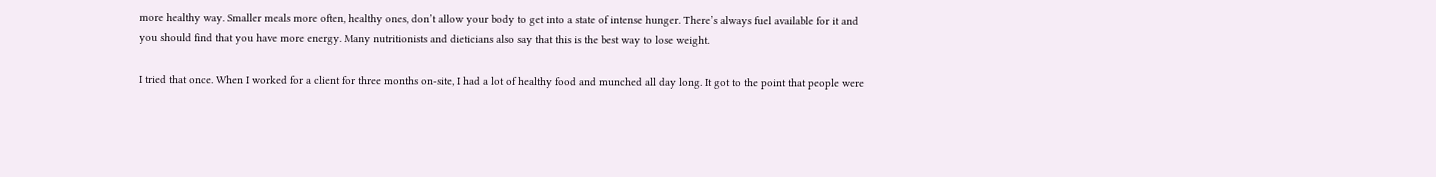more healthy way. Smaller meals more often, healthy ones, don’t allow your body to get into a state of intense hunger. There’s always fuel available for it and you should find that you have more energy. Many nutritionists and dieticians also say that this is the best way to lose weight.

I tried that once. When I worked for a client for three months on-site, I had a lot of healthy food and munched all day long. It got to the point that people were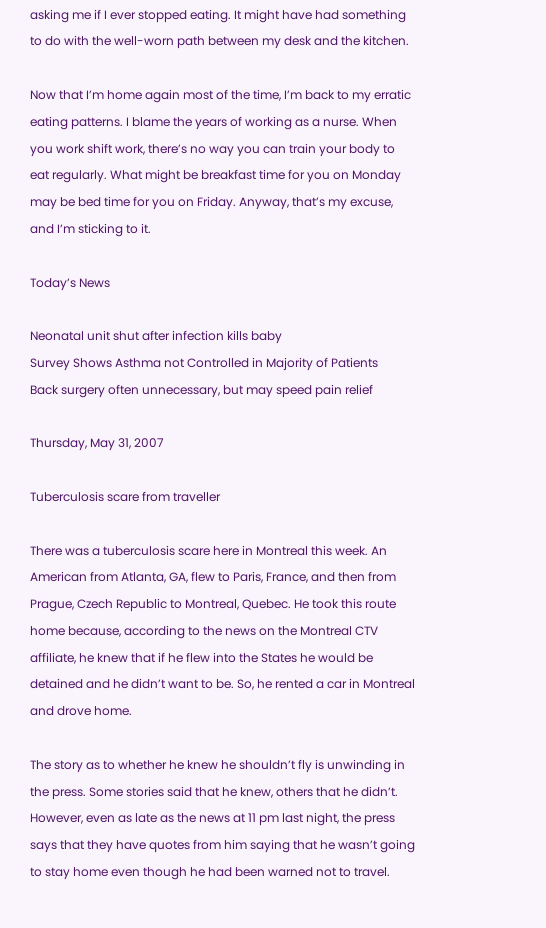asking me if I ever stopped eating. It might have had something to do with the well-worn path between my desk and the kitchen.

Now that I’m home again most of the time, I’m back to my erratic eating patterns. I blame the years of working as a nurse. When you work shift work, there’s no way you can train your body to eat regularly. What might be breakfast time for you on Monday may be bed time for you on Friday. Anyway, that’s my excuse, and I’m sticking to it.

Today’s News

Neonatal unit shut after infection kills baby
Survey Shows Asthma not Controlled in Majority of Patients
Back surgery often unnecessary, but may speed pain relief

Thursday, May 31, 2007

Tuberculosis scare from traveller

There was a tuberculosis scare here in Montreal this week. An American from Atlanta, GA, flew to Paris, France, and then from Prague, Czech Republic to Montreal, Quebec. He took this route home because, according to the news on the Montreal CTV affiliate, he knew that if he flew into the States he would be detained and he didn’t want to be. So, he rented a car in Montreal and drove home.

The story as to whether he knew he shouldn’t fly is unwinding in the press. Some stories said that he knew, others that he didn’t. However, even as late as the news at 11 pm last night, the press says that they have quotes from him saying that he wasn’t going to stay home even though he had been warned not to travel.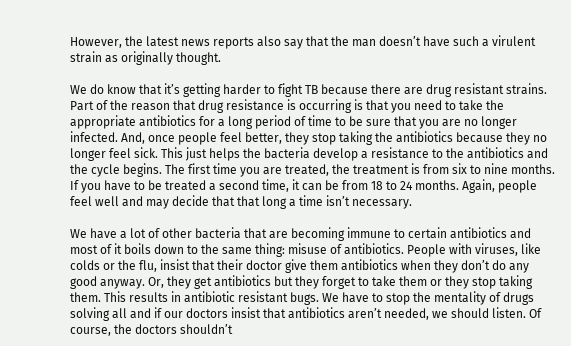However, the latest news reports also say that the man doesn’t have such a virulent strain as originally thought.

We do know that it’s getting harder to fight TB because there are drug resistant strains. Part of the reason that drug resistance is occurring is that you need to take the appropriate antibiotics for a long period of time to be sure that you are no longer infected. And, once people feel better, they stop taking the antibiotics because they no longer feel sick. This just helps the bacteria develop a resistance to the antibiotics and the cycle begins. The first time you are treated, the treatment is from six to nine months. If you have to be treated a second time, it can be from 18 to 24 months. Again, people feel well and may decide that that long a time isn’t necessary.

We have a lot of other bacteria that are becoming immune to certain antibiotics and most of it boils down to the same thing: misuse of antibiotics. People with viruses, like colds or the flu, insist that their doctor give them antibiotics when they don’t do any good anyway. Or, they get antibiotics but they forget to take them or they stop taking them. This results in antibiotic resistant bugs. We have to stop the mentality of drugs solving all and if our doctors insist that antibiotics aren’t needed, we should listen. Of course, the doctors shouldn’t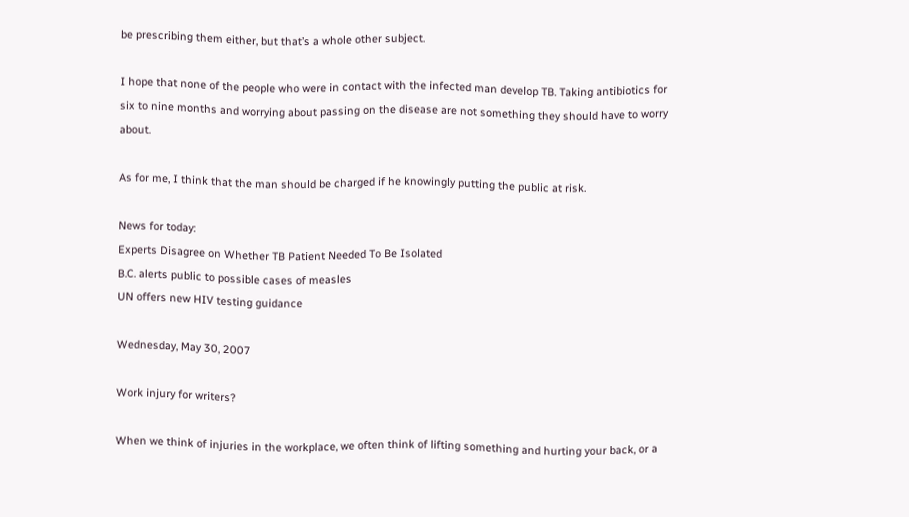be prescribing them either, but that’s a whole other subject.

I hope that none of the people who were in contact with the infected man develop TB. Taking antibiotics for six to nine months and worrying about passing on the disease are not something they should have to worry about.

As for me, I think that the man should be charged if he knowingly putting the public at risk.

News for today:
Experts Disagree on Whether TB Patient Needed To Be Isolated
B.C. alerts public to possible cases of measles
UN offers new HIV testing guidance

Wednesday, May 30, 2007

Work injury for writers?

When we think of injuries in the workplace, we often think of lifting something and hurting your back, or a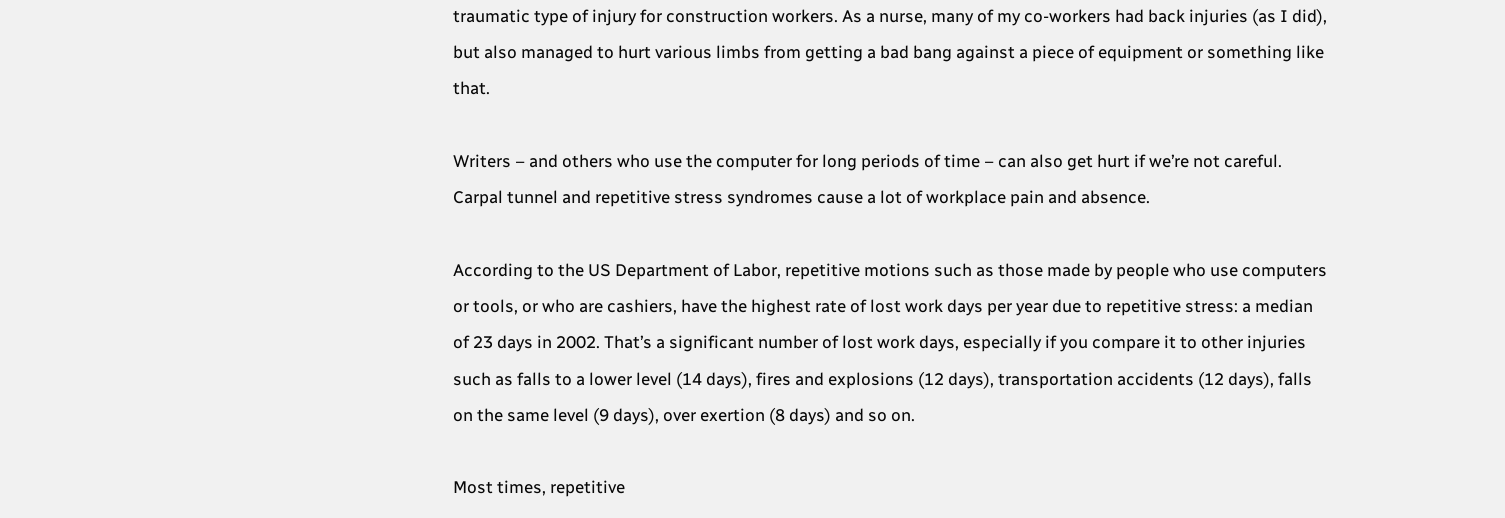traumatic type of injury for construction workers. As a nurse, many of my co-workers had back injuries (as I did), but also managed to hurt various limbs from getting a bad bang against a piece of equipment or something like that.

Writers – and others who use the computer for long periods of time – can also get hurt if we’re not careful. Carpal tunnel and repetitive stress syndromes cause a lot of workplace pain and absence.

According to the US Department of Labor, repetitive motions such as those made by people who use computers or tools, or who are cashiers, have the highest rate of lost work days per year due to repetitive stress: a median of 23 days in 2002. That’s a significant number of lost work days, especially if you compare it to other injuries such as falls to a lower level (14 days), fires and explosions (12 days), transportation accidents (12 days), falls on the same level (9 days), over exertion (8 days) and so on.

Most times, repetitive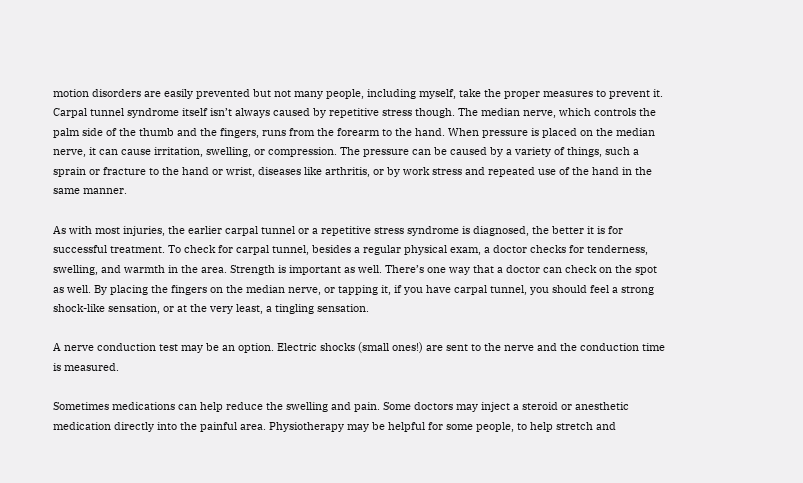motion disorders are easily prevented but not many people, including myself, take the proper measures to prevent it. Carpal tunnel syndrome itself isn’t always caused by repetitive stress though. The median nerve, which controls the palm side of the thumb and the fingers, runs from the forearm to the hand. When pressure is placed on the median nerve, it can cause irritation, swelling, or compression. The pressure can be caused by a variety of things, such a sprain or fracture to the hand or wrist, diseases like arthritis, or by work stress and repeated use of the hand in the same manner.

As with most injuries, the earlier carpal tunnel or a repetitive stress syndrome is diagnosed, the better it is for successful treatment. To check for carpal tunnel, besides a regular physical exam, a doctor checks for tenderness, swelling, and warmth in the area. Strength is important as well. There’s one way that a doctor can check on the spot as well. By placing the fingers on the median nerve, or tapping it, if you have carpal tunnel, you should feel a strong shock-like sensation, or at the very least, a tingling sensation.

A nerve conduction test may be an option. Electric shocks (small ones!) are sent to the nerve and the conduction time is measured.

Sometimes medications can help reduce the swelling and pain. Some doctors may inject a steroid or anesthetic medication directly into the painful area. Physiotherapy may be helpful for some people, to help stretch and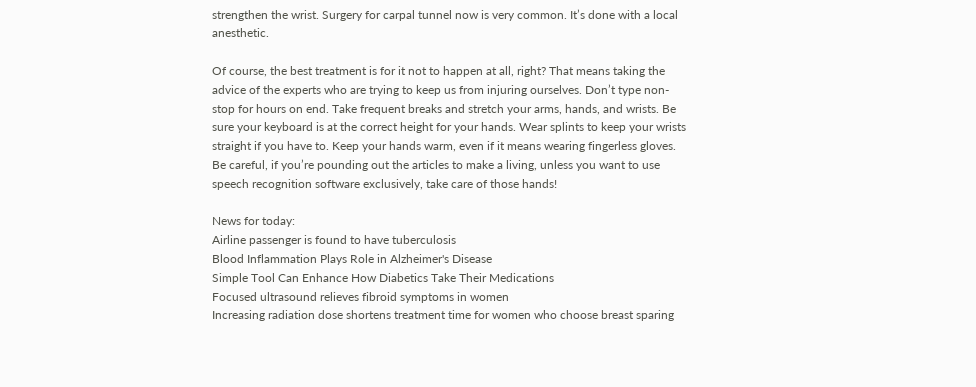strengthen the wrist. Surgery for carpal tunnel now is very common. It’s done with a local anesthetic.

Of course, the best treatment is for it not to happen at all, right? That means taking the advice of the experts who are trying to keep us from injuring ourselves. Don’t type non-stop for hours on end. Take frequent breaks and stretch your arms, hands, and wrists. Be sure your keyboard is at the correct height for your hands. Wear splints to keep your wrists straight if you have to. Keep your hands warm, even if it means wearing fingerless gloves. Be careful, if you’re pounding out the articles to make a living, unless you want to use speech recognition software exclusively, take care of those hands!

News for today:
Airline passenger is found to have tuberculosis
Blood Inflammation Plays Role in Alzheimer's Disease
Simple Tool Can Enhance How Diabetics Take Their Medications
Focused ultrasound relieves fibroid symptoms in women
Increasing radiation dose shortens treatment time for women who choose breast sparing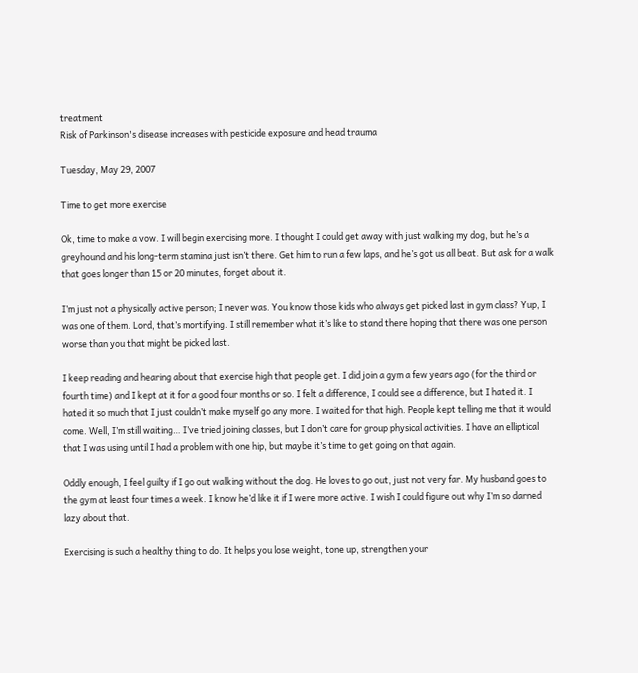treatment
Risk of Parkinson's disease increases with pesticide exposure and head trauma

Tuesday, May 29, 2007

Time to get more exercise

Ok, time to make a vow. I will begin exercising more. I thought I could get away with just walking my dog, but he’s a greyhound and his long-term stamina just isn’t there. Get him to run a few laps, and he’s got us all beat. But ask for a walk that goes longer than 15 or 20 minutes, forget about it.

I’m just not a physically active person; I never was. You know those kids who always get picked last in gym class? Yup, I was one of them. Lord, that’s mortifying. I still remember what it’s like to stand there hoping that there was one person worse than you that might be picked last.

I keep reading and hearing about that exercise high that people get. I did join a gym a few years ago (for the third or fourth time) and I kept at it for a good four months or so. I felt a difference, I could see a difference, but I hated it. I hated it so much that I just couldn’t make myself go any more. I waited for that high. People kept telling me that it would come. Well, I’m still waiting… I’ve tried joining classes, but I don’t care for group physical activities. I have an elliptical that I was using until I had a problem with one hip, but maybe it’s time to get going on that again.

Oddly enough, I feel guilty if I go out walking without the dog. He loves to go out, just not very far. My husband goes to the gym at least four times a week. I know he’d like it if I were more active. I wish I could figure out why I’m so darned lazy about that.

Exercising is such a healthy thing to do. It helps you lose weight, tone up, strengthen your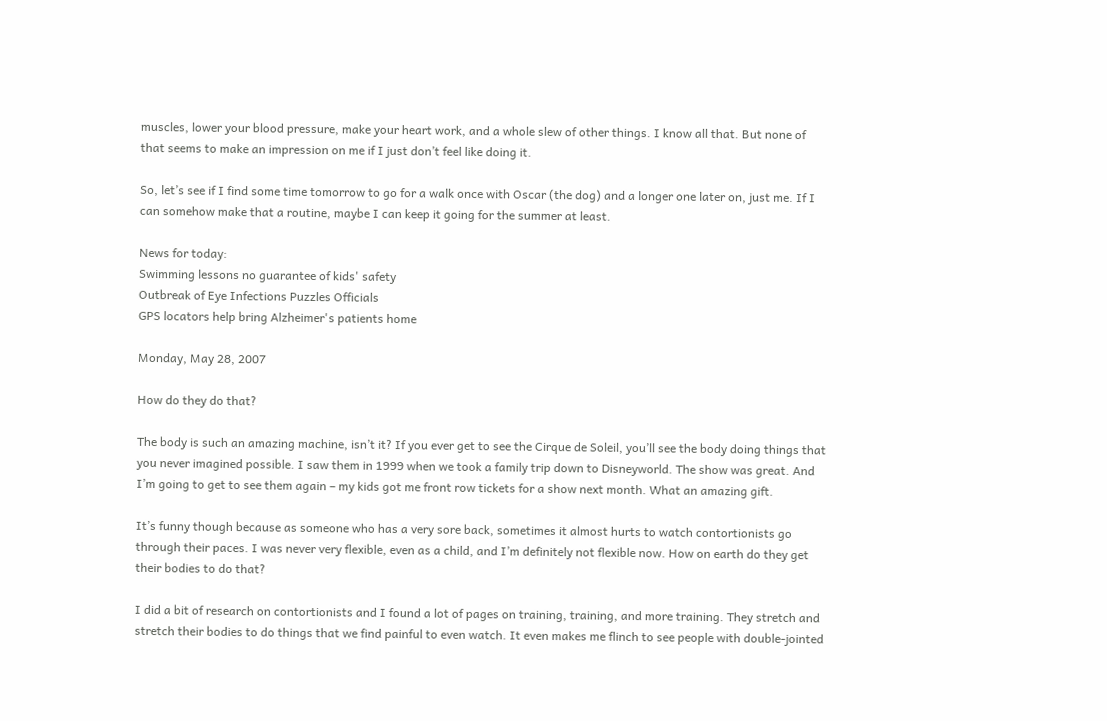muscles, lower your blood pressure, make your heart work, and a whole slew of other things. I know all that. But none of that seems to make an impression on me if I just don’t feel like doing it.

So, let’s see if I find some time tomorrow to go for a walk once with Oscar (the dog) and a longer one later on, just me. If I can somehow make that a routine, maybe I can keep it going for the summer at least.

News for today:
Swimming lessons no guarantee of kids' safety
Outbreak of Eye Infections Puzzles Officials
GPS locators help bring Alzheimer's patients home

Monday, May 28, 2007

How do they do that?

The body is such an amazing machine, isn’t it? If you ever get to see the Cirque de Soleil, you’ll see the body doing things that you never imagined possible. I saw them in 1999 when we took a family trip down to Disneyworld. The show was great. And I’m going to get to see them again – my kids got me front row tickets for a show next month. What an amazing gift.

It’s funny though because as someone who has a very sore back, sometimes it almost hurts to watch contortionists go through their paces. I was never very flexible, even as a child, and I’m definitely not flexible now. How on earth do they get their bodies to do that?

I did a bit of research on contortionists and I found a lot of pages on training, training, and more training. They stretch and stretch their bodies to do things that we find painful to even watch. It even makes me flinch to see people with double-jointed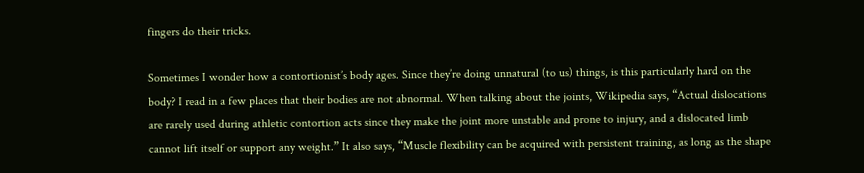fingers do their tricks.

Sometimes I wonder how a contortionist’s body ages. Since they’re doing unnatural (to us) things, is this particularly hard on the body? I read in a few places that their bodies are not abnormal. When talking about the joints, Wikipedia says, “Actual dislocations are rarely used during athletic contortion acts since they make the joint more unstable and prone to injury, and a dislocated limb cannot lift itself or support any weight.” It also says, “Muscle flexibility can be acquired with persistent training, as long as the shape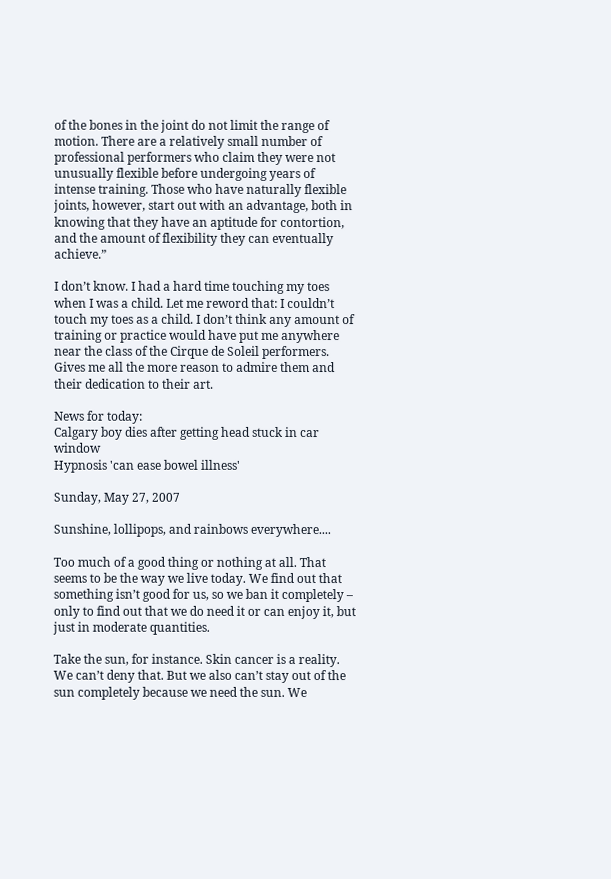of the bones in the joint do not limit the range of motion. There are a relatively small number of professional performers who claim they were not unusually flexible before undergoing years of intense training. Those who have naturally flexible joints, however, start out with an advantage, both in knowing that they have an aptitude for contortion, and the amount of flexibility they can eventually achieve.”

I don’t know. I had a hard time touching my toes when I was a child. Let me reword that: I couldn’t touch my toes as a child. I don’t think any amount of training or practice would have put me anywhere near the class of the Cirque de Soleil performers. Gives me all the more reason to admire them and their dedication to their art.

News for today:
Calgary boy dies after getting head stuck in car window
Hypnosis 'can ease bowel illness'

Sunday, May 27, 2007

Sunshine, lollipops, and rainbows everywhere....

Too much of a good thing or nothing at all. That seems to be the way we live today. We find out that something isn’t good for us, so we ban it completely – only to find out that we do need it or can enjoy it, but just in moderate quantities.

Take the sun, for instance. Skin cancer is a reality. We can’t deny that. But we also can’t stay out of the sun completely because we need the sun. We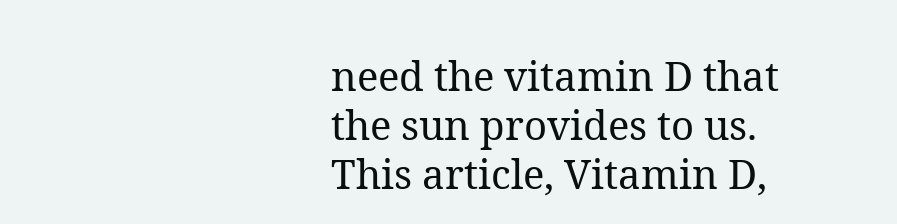need the vitamin D that the sun provides to us. This article, Vitamin D,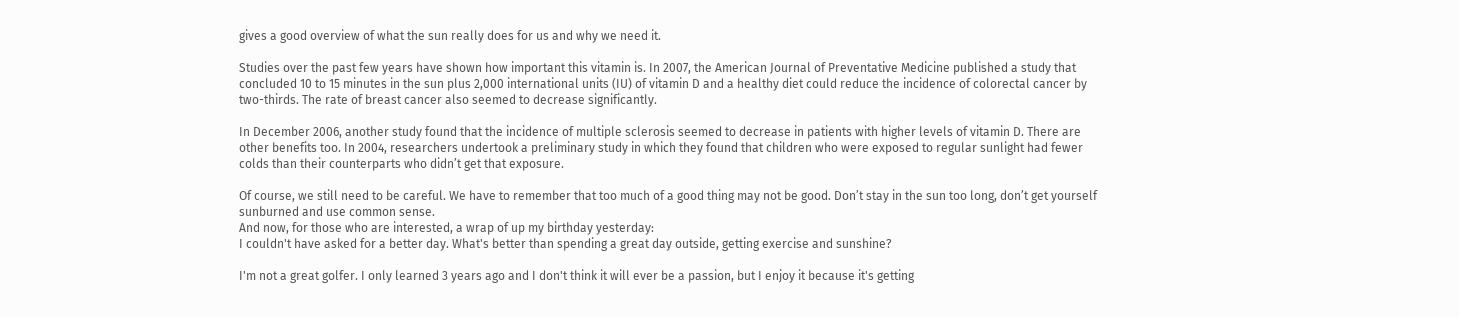gives a good overview of what the sun really does for us and why we need it.

Studies over the past few years have shown how important this vitamin is. In 2007, the American Journal of Preventative Medicine published a study that concluded 10 to 15 minutes in the sun plus 2,000 international units (IU) of vitamin D and a healthy diet could reduce the incidence of colorectal cancer by two-thirds. The rate of breast cancer also seemed to decrease significantly.

In December 2006, another study found that the incidence of multiple sclerosis seemed to decrease in patients with higher levels of vitamin D. There are other benefits too. In 2004, researchers undertook a preliminary study in which they found that children who were exposed to regular sunlight had fewer colds than their counterparts who didn’t get that exposure.

Of course, we still need to be careful. We have to remember that too much of a good thing may not be good. Don’t stay in the sun too long, don’t get yourself sunburned and use common sense.
And now, for those who are interested, a wrap of up my birthday yesterday:
I couldn't have asked for a better day. What's better than spending a great day outside, getting exercise and sunshine?

I'm not a great golfer. I only learned 3 years ago and I don't think it will ever be a passion, but I enjoy it because it's getting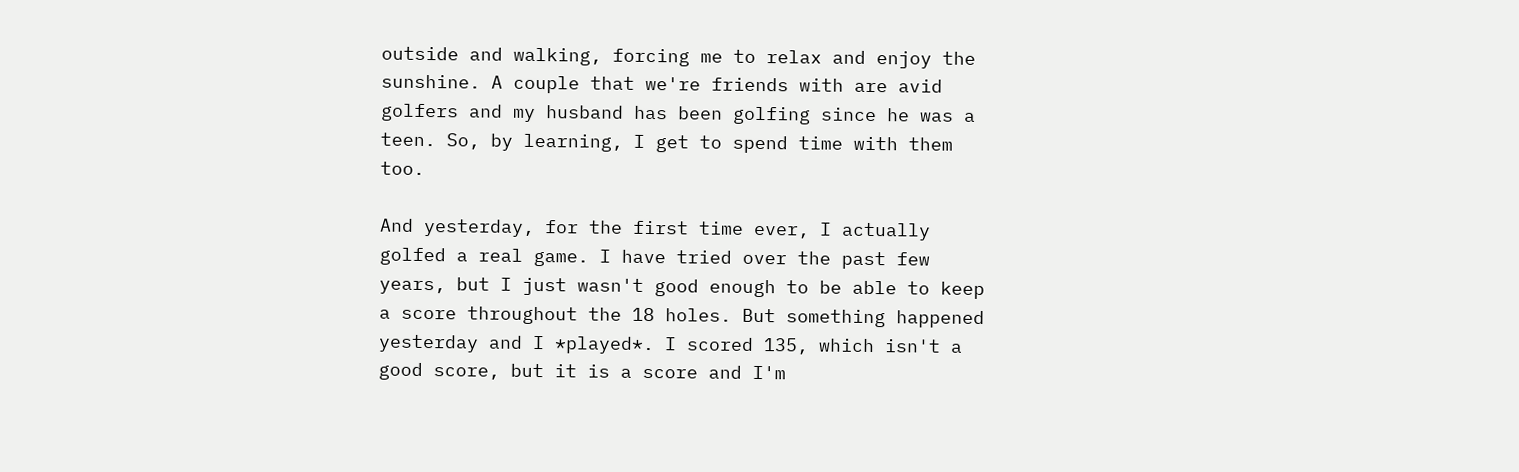outside and walking, forcing me to relax and enjoy the sunshine. A couple that we're friends with are avid golfers and my husband has been golfing since he was a teen. So, by learning, I get to spend time with them too.

And yesterday, for the first time ever, I actually golfed a real game. I have tried over the past few years, but I just wasn't good enough to be able to keep a score throughout the 18 holes. But something happened yesterday and I *played*. I scored 135, which isn't a good score, but it is a score and I'm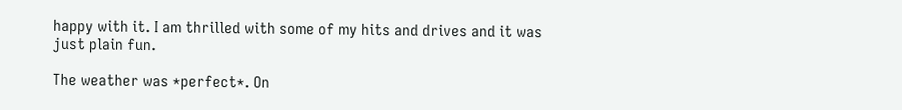happy with it. I am thrilled with some of my hits and drives and it was just plain fun.

The weather was *perfect*. On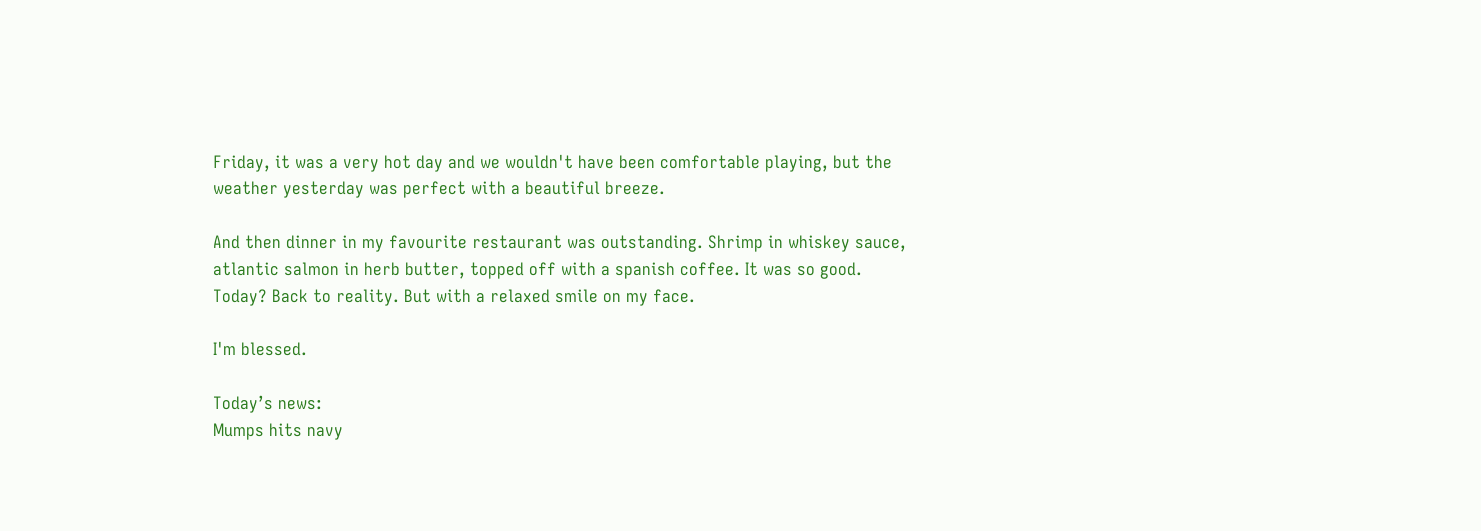Friday, it was a very hot day and we wouldn't have been comfortable playing, but the weather yesterday was perfect with a beautiful breeze.

And then dinner in my favourite restaurant was outstanding. Shrimp in whiskey sauce, atlantic salmon in herb butter, topped off with a spanish coffee. It was so good.
Today? Back to reality. But with a relaxed smile on my face.

I'm blessed.

Today’s news:
Mumps hits navy